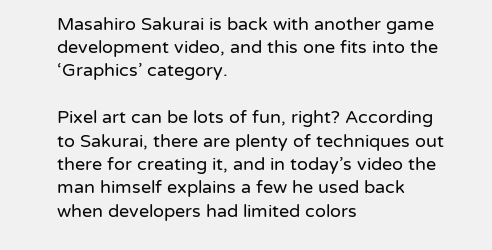Masahiro Sakurai is back with another game development video, and this one fits into the ‘Graphics’ category.

Pixel art can be lots of fun, right? According to Sakurai, there are plenty of techniques out there for creating it, and in today’s video the man himself explains a few he used back when developers had limited colors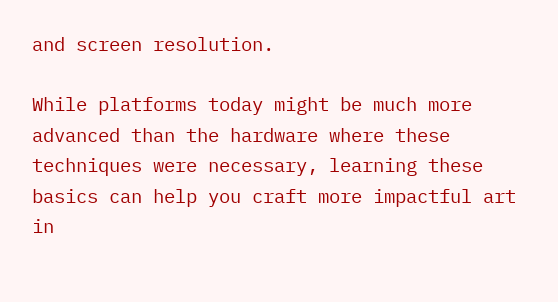and screen resolution.

While platforms today might be much more advanced than the hardware where these techniques were necessary, learning these basics can help you craft more impactful art in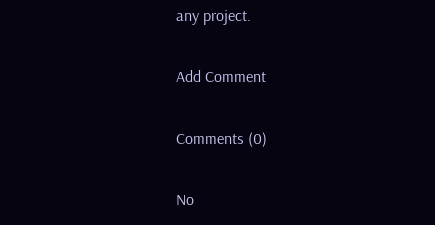any project.

Add Comment

Comments (0)

No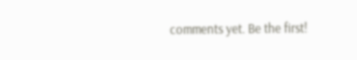comments yet. Be the first!